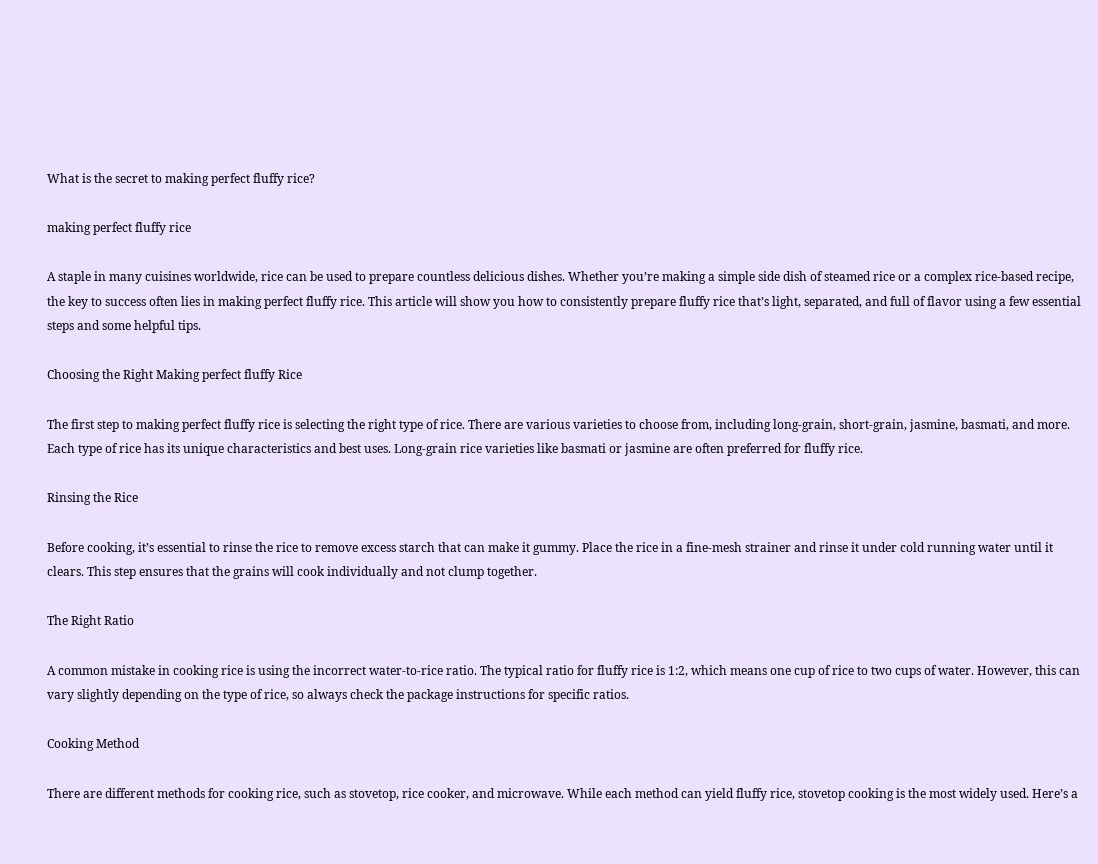What is the secret to making perfect fluffy rice?

making perfect fluffy rice

A staple in many cuisines worldwide, rice can be used to prepare countless delicious dishes. Whether you’re making a simple side dish of steamed rice or a complex rice-based recipe, the key to success often lies in making perfect fluffy rice. This article will show you how to consistently prepare fluffy rice that’s light, separated, and full of flavor using a few essential steps and some helpful tips.

Choosing the Right Making perfect fluffy Rice

The first step to making perfect fluffy rice is selecting the right type of rice. There are various varieties to choose from, including long-grain, short-grain, jasmine, basmati, and more. Each type of rice has its unique characteristics and best uses. Long-grain rice varieties like basmati or jasmine are often preferred for fluffy rice.

Rinsing the Rice

Before cooking, it’s essential to rinse the rice to remove excess starch that can make it gummy. Place the rice in a fine-mesh strainer and rinse it under cold running water until it clears. This step ensures that the grains will cook individually and not clump together.

The Right Ratio

A common mistake in cooking rice is using the incorrect water-to-rice ratio. The typical ratio for fluffy rice is 1:2, which means one cup of rice to two cups of water. However, this can vary slightly depending on the type of rice, so always check the package instructions for specific ratios.

Cooking Method

There are different methods for cooking rice, such as stovetop, rice cooker, and microwave. While each method can yield fluffy rice, stovetop cooking is the most widely used. Here’s a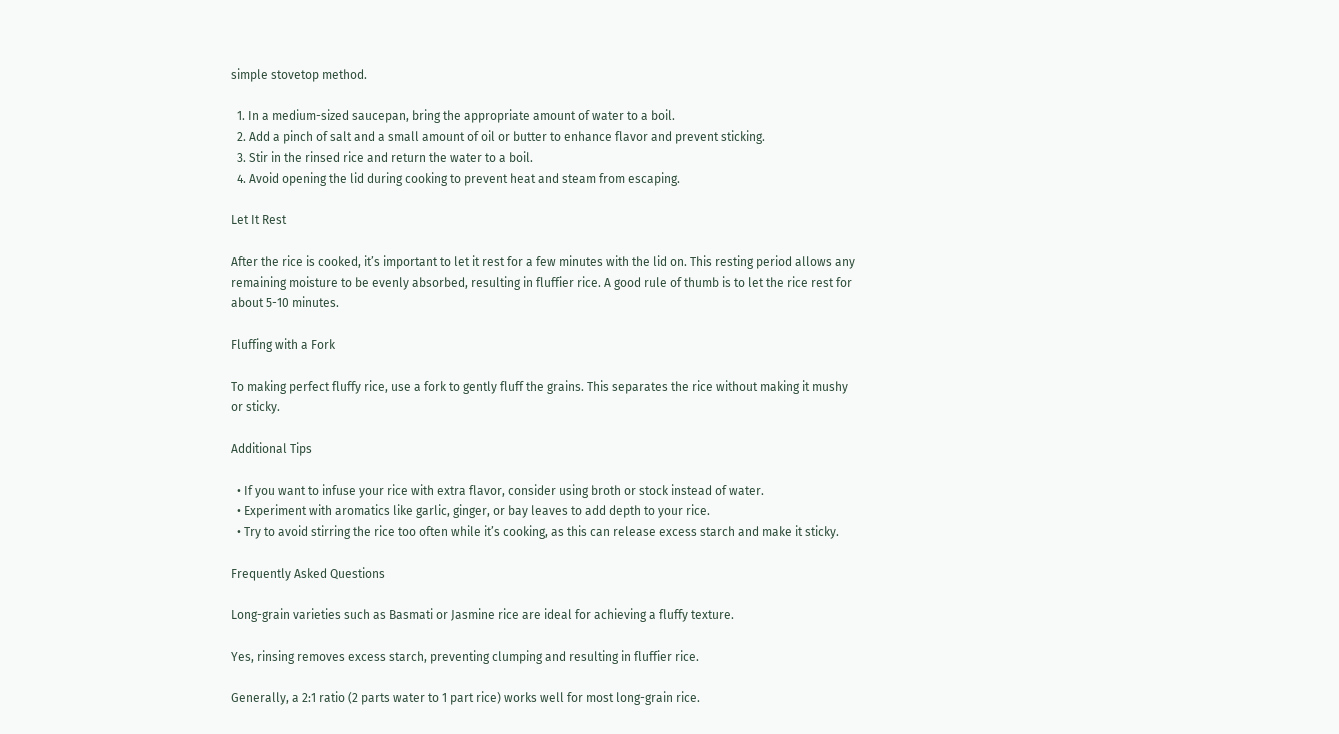simple stovetop method.

  1. In a medium-sized saucepan, bring the appropriate amount of water to a boil.
  2. Add a pinch of salt and a small amount of oil or butter to enhance flavor and prevent sticking.
  3. Stir in the rinsed rice and return the water to a boil.
  4. Avoid opening the lid during cooking to prevent heat and steam from escaping.

Let It Rest

After the rice is cooked, it’s important to let it rest for a few minutes with the lid on. This resting period allows any remaining moisture to be evenly absorbed, resulting in fluffier rice. A good rule of thumb is to let the rice rest for about 5-10 minutes.

Fluffing with a Fork

To making perfect fluffy rice, use a fork to gently fluff the grains. This separates the rice without making it mushy or sticky.

Additional Tips

  • If you want to infuse your rice with extra flavor, consider using broth or stock instead of water.
  • Experiment with aromatics like garlic, ginger, or bay leaves to add depth to your rice.
  • Try to avoid stirring the rice too often while it’s cooking, as this can release excess starch and make it sticky.

Frequently Asked Questions

Long-grain varieties such as Basmati or Jasmine rice are ideal for achieving a fluffy texture.

Yes, rinsing removes excess starch, preventing clumping and resulting in fluffier rice.

Generally, a 2:1 ratio (2 parts water to 1 part rice) works well for most long-grain rice.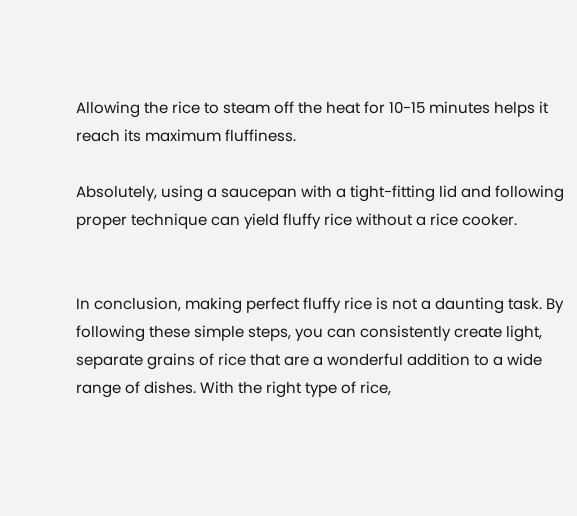Allowing the rice to steam off the heat for 10-15 minutes helps it reach its maximum fluffiness.

Absolutely, using a saucepan with a tight-fitting lid and following proper technique can yield fluffy rice without a rice cooker.


In conclusion, making perfect fluffy rice is not a daunting task. By following these simple steps, you can consistently create light, separate grains of rice that are a wonderful addition to a wide range of dishes. With the right type of rice,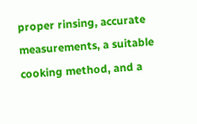proper rinsing, accurate measurements, a suitable cooking method, and a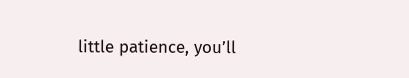little patience, you’ll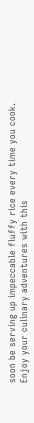soon be serving up impeccable fluffy rice every time you cook. Enjoy your culinary adventures with this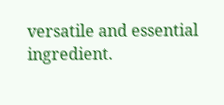versatile and essential ingredient.